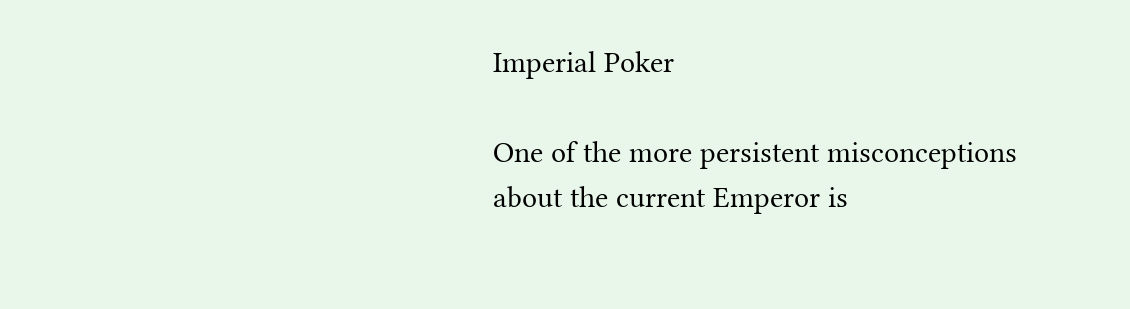Imperial Poker

One of the more persistent misconceptions about the current Emperor is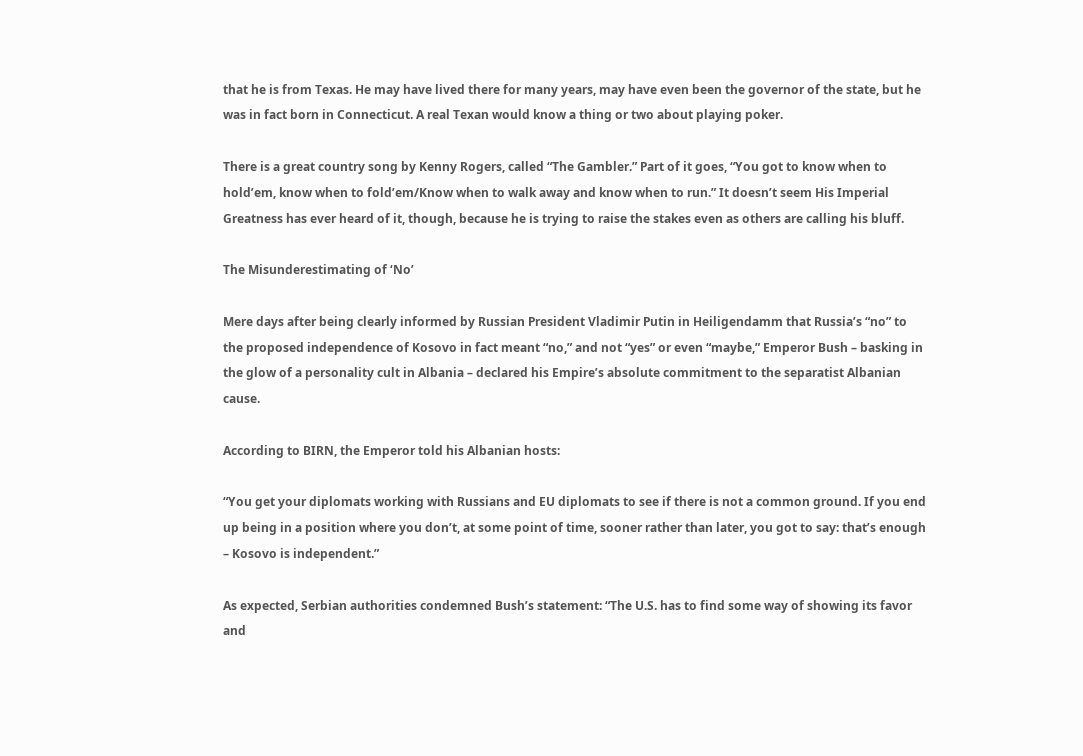that he is from Texas. He may have lived there for many years, may have even been the governor of the state, but he was in fact born in Connecticut. A real Texan would know a thing or two about playing poker.

There is a great country song by Kenny Rogers, called “The Gambler.” Part of it goes, “You got to know when to hold’em, know when to fold’em/Know when to walk away and know when to run.” It doesn’t seem His Imperial Greatness has ever heard of it, though, because he is trying to raise the stakes even as others are calling his bluff.

The Misunderestimating of ‘No’

Mere days after being clearly informed by Russian President Vladimir Putin in Heiligendamm that Russia’s “no” to the proposed independence of Kosovo in fact meant “no,” and not “yes” or even “maybe,” Emperor Bush – basking in the glow of a personality cult in Albania – declared his Empire’s absolute commitment to the separatist Albanian cause.

According to BIRN, the Emperor told his Albanian hosts:

“You get your diplomats working with Russians and EU diplomats to see if there is not a common ground. If you end up being in a position where you don’t, at some point of time, sooner rather than later, you got to say: that’s enough – Kosovo is independent.”

As expected, Serbian authorities condemned Bush’s statement: “The U.S. has to find some way of showing its favor and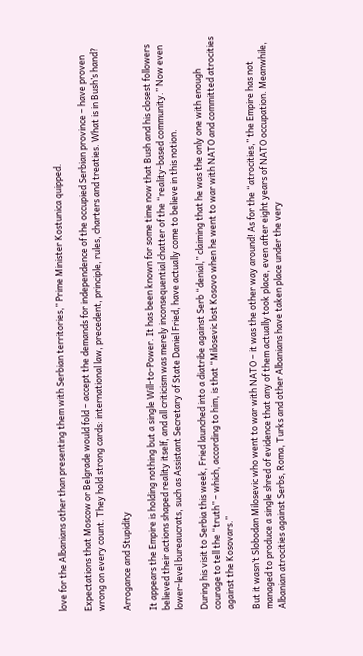love for the Albanians other than presenting them with Serbian territories,” Prime Minister Kostunica quipped.

Expectations that Moscow or Belgrade would fold – accept the demands for independence of the occupied Serbian province – have proven wrong on every count. They hold strong cards: international law, precedent, principle, rules, charters and treaties. What is in Bush’s hand?

Arrogance and Stupidity

It appears the Empire is holding nothing but a single Will-to-Power. It has been known for some time now that Bush and his closest followers believed their actions shaped reality itself, and all criticism was merely inconsequential chatter of the “reality-based community.” Now even lower-level bureaucrats, such as Assistant Secretary of State Daniel Fried, have actually come to believe in this notion.

During his visit to Serbia this week, Fried launched into a diatribe against Serb “denial,” claiming that he was the only one with enough courage to tell the “truth” – which, according to him, is that “Milosevic lost Kosovo when he went to war with NATO and committed atrocities against the Kosovars.”

But it wasn’t Slobodan Milosevic who went to war with NATO – it was the other way around! As for the “atrocities,” the Empire has not managed to produce a single shred of evidence that any of them actually took place, even after eight years of NATO occupation. Meanwhile, Albanian atrocities against Serbs, Roma, Turks and other Albanians have taken place under the very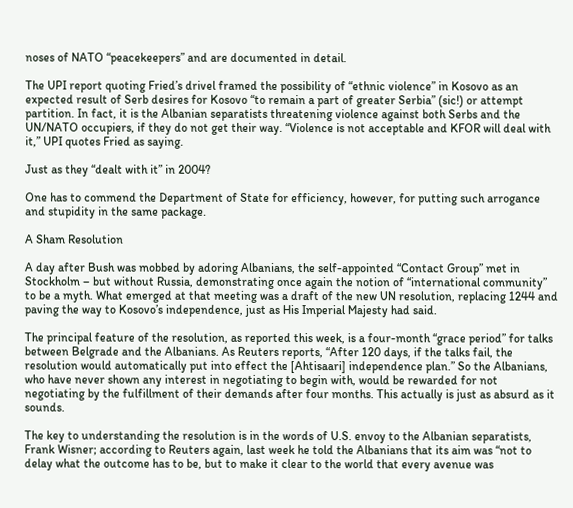noses of NATO “peacekeepers” and are documented in detail.

The UPI report quoting Fried’s drivel framed the possibility of “ethnic violence” in Kosovo as an expected result of Serb desires for Kosovo “to remain a part of greater Serbia” (sic!) or attempt partition. In fact, it is the Albanian separatists threatening violence against both Serbs and the UN/NATO occupiers, if they do not get their way. “Violence is not acceptable and KFOR will deal with it,” UPI quotes Fried as saying.

Just as they “dealt with it” in 2004?

One has to commend the Department of State for efficiency, however, for putting such arrogance and stupidity in the same package.

A Sham Resolution

A day after Bush was mobbed by adoring Albanians, the self-appointed “Contact Group” met in Stockholm – but without Russia, demonstrating once again the notion of “international community” to be a myth. What emerged at that meeting was a draft of the new UN resolution, replacing 1244 and paving the way to Kosovo’s independence, just as His Imperial Majesty had said.

The principal feature of the resolution, as reported this week, is a four-month “grace period” for talks between Belgrade and the Albanians. As Reuters reports, “After 120 days, if the talks fail, the resolution would automatically put into effect the [Ahtisaari] independence plan.” So the Albanians, who have never shown any interest in negotiating to begin with, would be rewarded for not negotiating by the fulfillment of their demands after four months. This actually is just as absurd as it sounds.

The key to understanding the resolution is in the words of U.S. envoy to the Albanian separatists, Frank Wisner; according to Reuters again, last week he told the Albanians that its aim was “not to delay what the outcome has to be, but to make it clear to the world that every avenue was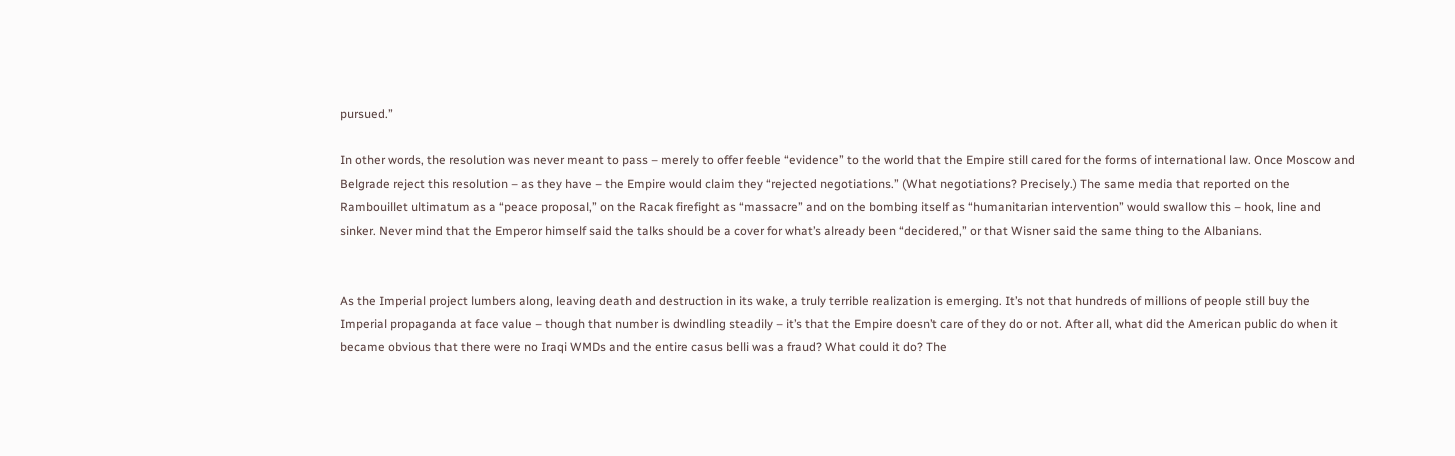pursued.”

In other words, the resolution was never meant to pass – merely to offer feeble “evidence” to the world that the Empire still cared for the forms of international law. Once Moscow and Belgrade reject this resolution – as they have – the Empire would claim they “rejected negotiations.” (What negotiations? Precisely.) The same media that reported on the Rambouillet ultimatum as a “peace proposal,” on the Racak firefight as “massacre” and on the bombing itself as “humanitarian intervention” would swallow this – hook, line and sinker. Never mind that the Emperor himself said the talks should be a cover for what’s already been “decidered,” or that Wisner said the same thing to the Albanians.


As the Imperial project lumbers along, leaving death and destruction in its wake, a truly terrible realization is emerging. It’s not that hundreds of millions of people still buy the Imperial propaganda at face value – though that number is dwindling steadily – it’s that the Empire doesn’t care of they do or not. After all, what did the American public do when it became obvious that there were no Iraqi WMDs and the entire casus belli was a fraud? What could it do? The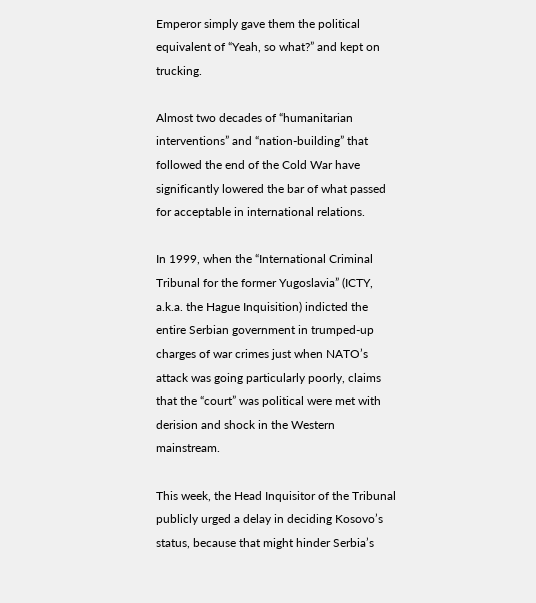Emperor simply gave them the political equivalent of “Yeah, so what?” and kept on trucking.

Almost two decades of “humanitarian interventions” and “nation-building” that followed the end of the Cold War have significantly lowered the bar of what passed for acceptable in international relations.

In 1999, when the “International Criminal Tribunal for the former Yugoslavia” (ICTY, a.k.a. the Hague Inquisition) indicted the entire Serbian government in trumped-up charges of war crimes just when NATO’s attack was going particularly poorly, claims that the “court” was political were met with derision and shock in the Western mainstream.

This week, the Head Inquisitor of the Tribunal publicly urged a delay in deciding Kosovo’s status, because that might hinder Serbia’s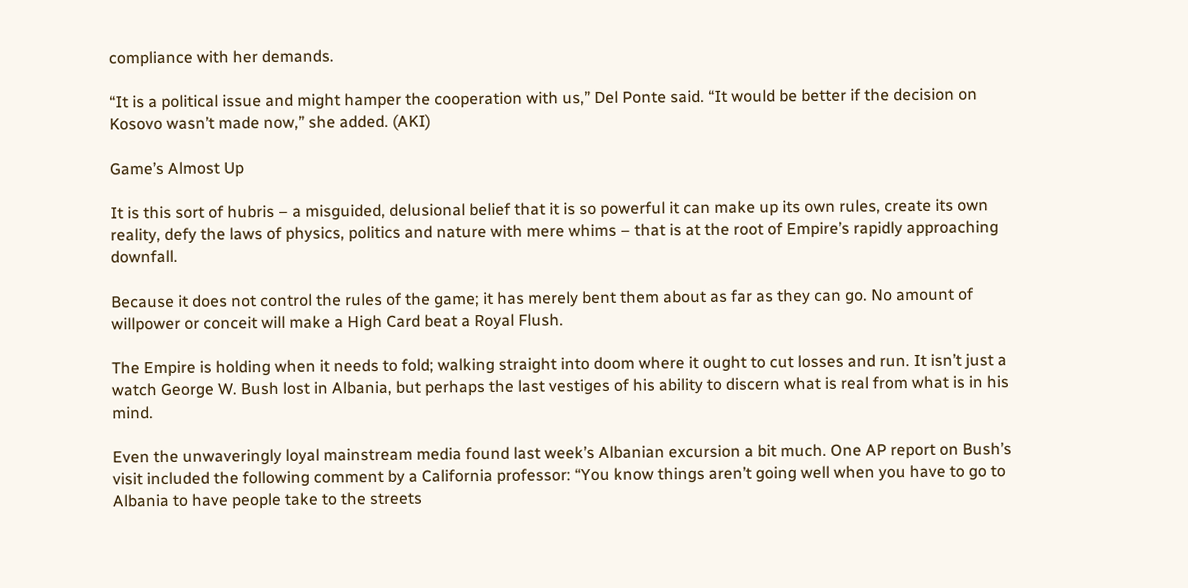compliance with her demands.

“It is a political issue and might hamper the cooperation with us,” Del Ponte said. “It would be better if the decision on Kosovo wasn’t made now,” she added. (AKI)

Game’s Almost Up

It is this sort of hubris – a misguided, delusional belief that it is so powerful it can make up its own rules, create its own reality, defy the laws of physics, politics and nature with mere whims – that is at the root of Empire’s rapidly approaching downfall.

Because it does not control the rules of the game; it has merely bent them about as far as they can go. No amount of willpower or conceit will make a High Card beat a Royal Flush.

The Empire is holding when it needs to fold; walking straight into doom where it ought to cut losses and run. It isn’t just a watch George W. Bush lost in Albania, but perhaps the last vestiges of his ability to discern what is real from what is in his mind.

Even the unwaveringly loyal mainstream media found last week’s Albanian excursion a bit much. One AP report on Bush’s visit included the following comment by a California professor: “You know things aren’t going well when you have to go to Albania to have people take to the streets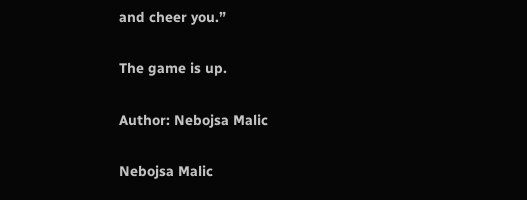and cheer you.”

The game is up.

Author: Nebojsa Malic

Nebojsa Malic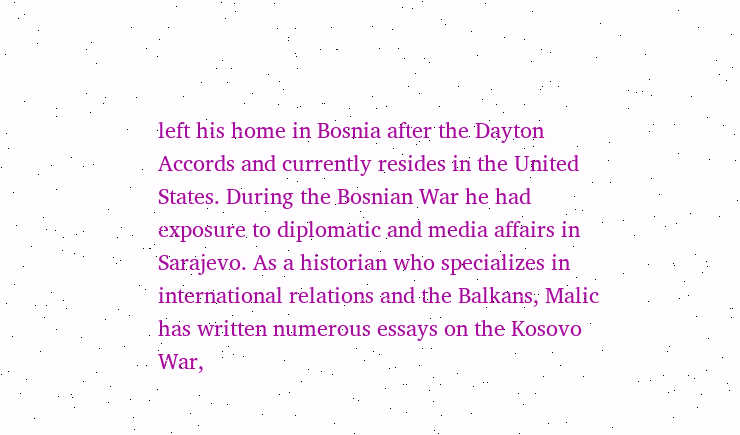left his home in Bosnia after the Dayton Accords and currently resides in the United States. During the Bosnian War he had exposure to diplomatic and media affairs in Sarajevo. As a historian who specializes in international relations and the Balkans, Malic has written numerous essays on the Kosovo War,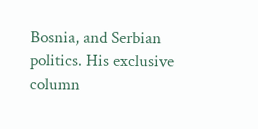Bosnia, and Serbian politics. His exclusive column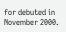for debuted in November 2000.